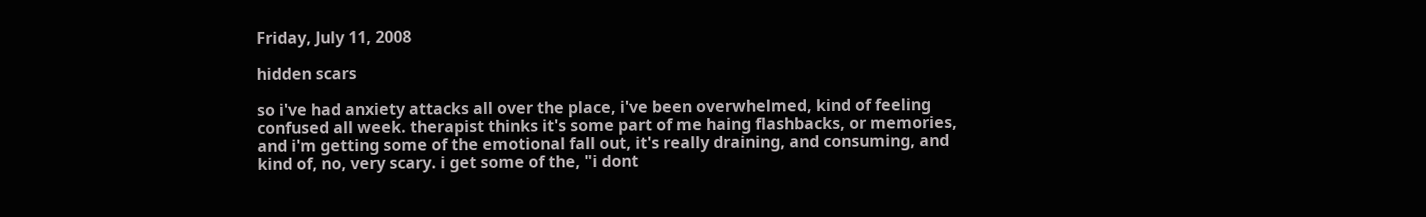Friday, July 11, 2008

hidden scars

so i've had anxiety attacks all over the place, i've been overwhelmed, kind of feeling confused all week. therapist thinks it's some part of me haing flashbacks, or memories, and i'm getting some of the emotional fall out, it's really draining, and consuming, and kind of, no, very scary. i get some of the, "i dont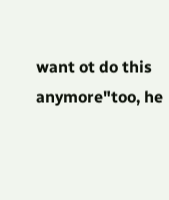want ot do this anymore"too, he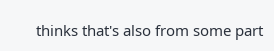thinks that's also from some part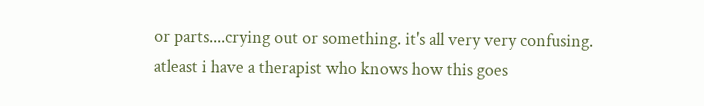or parts....crying out or something. it's all very very confusing. atleast i have a therapist who knows how this goes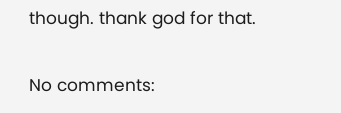though. thank god for that.

No comments: